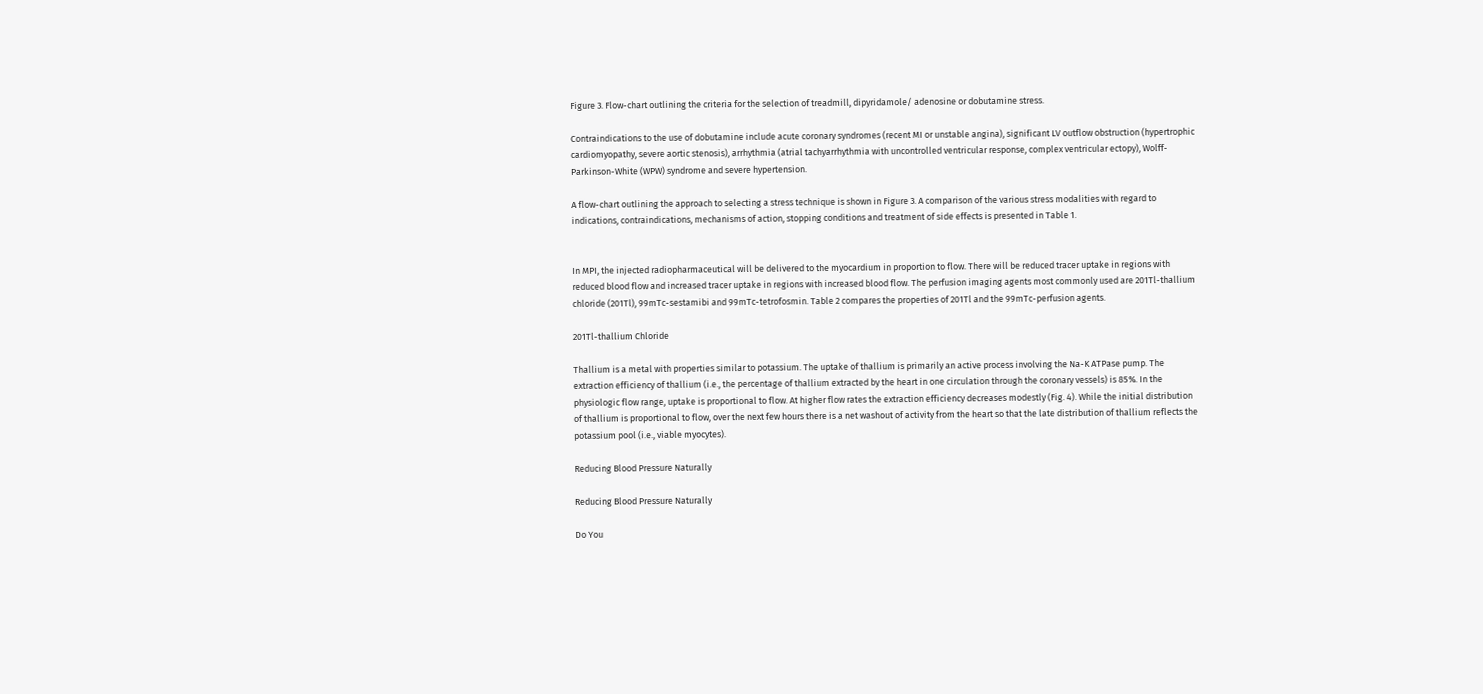Figure 3. Flow-chart outlining the criteria for the selection of treadmill, dipyridamole/ adenosine or dobutamine stress.

Contraindications to the use of dobutamine include acute coronary syndromes (recent MI or unstable angina), significant LV outflow obstruction (hypertrophic cardiomyopathy, severe aortic stenosis), arrhythmia (atrial tachyarrhythmia with uncontrolled ventricular response, complex ventricular ectopy), Wolff-Parkinson-White (WPW) syndrome and severe hypertension.

A flow-chart outlining the approach to selecting a stress technique is shown in Figure 3. A comparison of the various stress modalities with regard to indications, contraindications, mechanisms of action, stopping conditions and treatment of side effects is presented in Table 1.


In MPI, the injected radiopharmaceutical will be delivered to the myocardium in proportion to flow. There will be reduced tracer uptake in regions with reduced blood flow and increased tracer uptake in regions with increased blood flow. The perfusion imaging agents most commonly used are 201Tl-thallium chloride (201Tl), 99mTc-sestamibi and 99mTc-tetrofosmin. Table 2 compares the properties of 201Tl and the 99mTc-perfusion agents.

201Tl-thallium Chloride

Thallium is a metal with properties similar to potassium. The uptake of thallium is primarily an active process involving the Na-K ATPase pump. The extraction efficiency of thallium (i.e., the percentage of thallium extracted by the heart in one circulation through the coronary vessels) is 85%. In the physiologic flow range, uptake is proportional to flow. At higher flow rates the extraction efficiency decreases modestly (Fig. 4). While the initial distribution of thallium is proportional to flow, over the next few hours there is a net washout of activity from the heart so that the late distribution of thallium reflects the potassium pool (i.e., viable myocytes).

Reducing Blood Pressure Naturally

Reducing Blood Pressure Naturally

Do You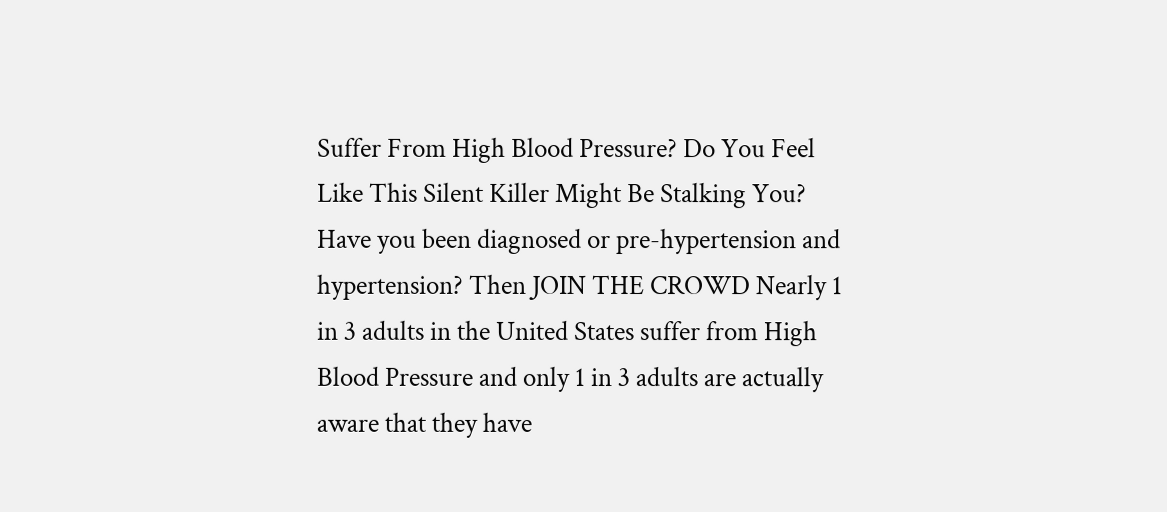Suffer From High Blood Pressure? Do You Feel Like This Silent Killer Might Be Stalking You? Have you been diagnosed or pre-hypertension and hypertension? Then JOIN THE CROWD Nearly 1 in 3 adults in the United States suffer from High Blood Pressure and only 1 in 3 adults are actually aware that they have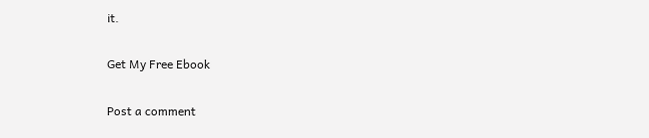it.

Get My Free Ebook

Post a comment